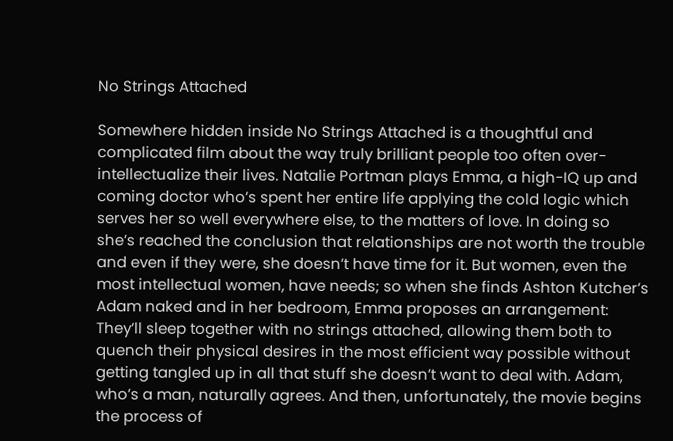No Strings Attached

Somewhere hidden inside No Strings Attached is a thoughtful and complicated film about the way truly brilliant people too often over-intellectualize their lives. Natalie Portman plays Emma, a high-IQ up and coming doctor who’s spent her entire life applying the cold logic which serves her so well everywhere else, to the matters of love. In doing so she’s reached the conclusion that relationships are not worth the trouble and even if they were, she doesn’t have time for it. But women, even the most intellectual women, have needs; so when she finds Ashton Kutcher’s Adam naked and in her bedroom, Emma proposes an arrangement: They’ll sleep together with no strings attached, allowing them both to quench their physical desires in the most efficient way possible without getting tangled up in all that stuff she doesn’t want to deal with. Adam, who’s a man, naturally agrees. And then, unfortunately, the movie begins the process of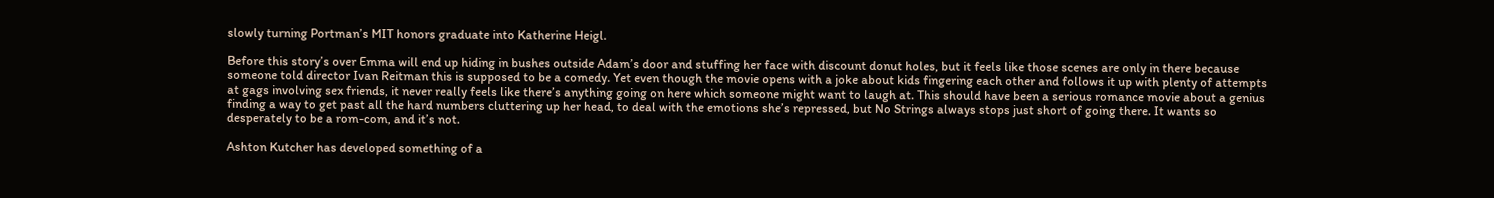slowly turning Portman’s MIT honors graduate into Katherine Heigl.

Before this story’s over Emma will end up hiding in bushes outside Adam’s door and stuffing her face with discount donut holes, but it feels like those scenes are only in there because someone told director Ivan Reitman this is supposed to be a comedy. Yet even though the movie opens with a joke about kids fingering each other and follows it up with plenty of attempts at gags involving sex friends, it never really feels like there’s anything going on here which someone might want to laugh at. This should have been a serious romance movie about a genius finding a way to get past all the hard numbers cluttering up her head, to deal with the emotions she’s repressed, but No Strings always stops just short of going there. It wants so desperately to be a rom-com, and it’s not.

Ashton Kutcher has developed something of a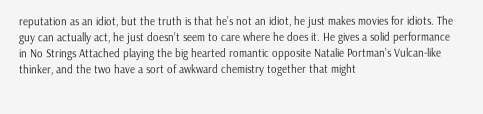reputation as an idiot, but the truth is that he’s not an idiot, he just makes movies for idiots. The guy can actually act, he just doesn’t seem to care where he does it. He gives a solid performance in No Strings Attached playing the big hearted romantic opposite Natalie Portman’s Vulcan-like thinker, and the two have a sort of awkward chemistry together that might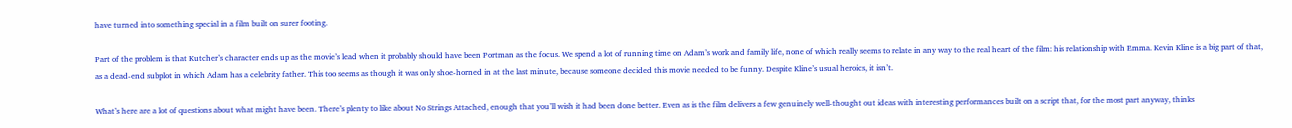have turned into something special in a film built on surer footing.

Part of the problem is that Kutcher’s character ends up as the movie’s lead when it probably should have been Portman as the focus. We spend a lot of running time on Adam’s work and family life, none of which really seems to relate in any way to the real heart of the film: his relationship with Emma. Kevin Kline is a big part of that, as a dead-end subplot in which Adam has a celebrity father. This too seems as though it was only shoe-horned in at the last minute, because someone decided this movie needed to be funny. Despite Kline’s usual heroics, it isn’t.

What’s here are a lot of questions about what might have been. There’s plenty to like about No Strings Attached, enough that you’ll wish it had been done better. Even as is the film delivers a few genuinely well-thought out ideas with interesting performances built on a script that, for the most part anyway, thinks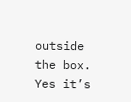outside the box. Yes it’s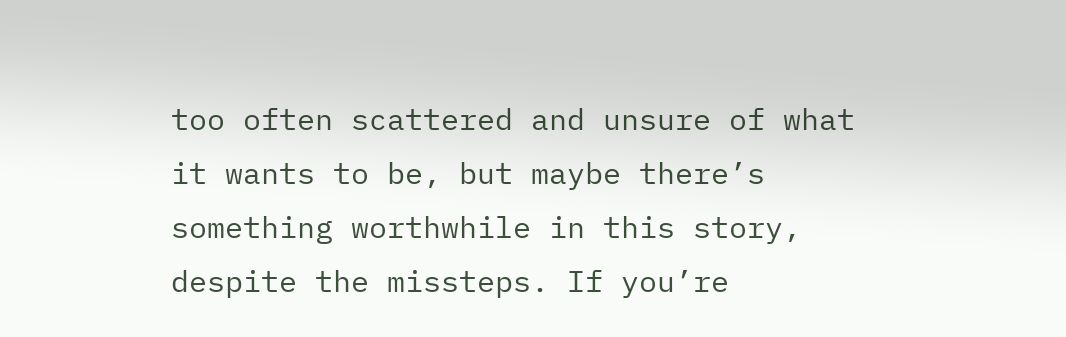too often scattered and unsure of what it wants to be, but maybe there’s something worthwhile in this story, despite the missteps. If you’re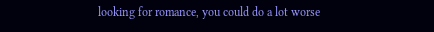looking for romance, you could do a lot worse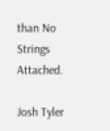than No Strings Attached.

Josh Tyler